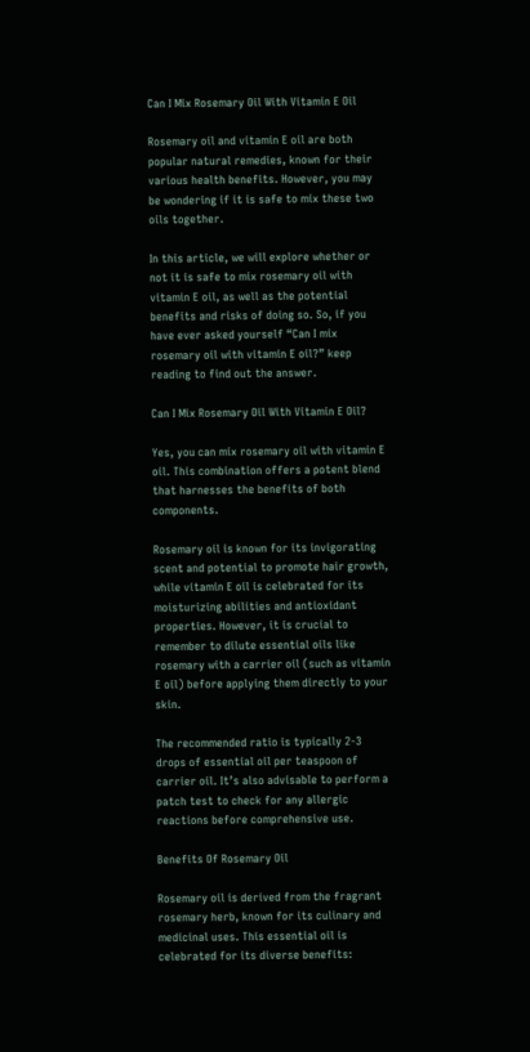Can I Mix Rosemary Oil With Vitamin E Oil

Rosemary oil and vitamin E oil are both popular natural remedies, known for their various health benefits. However, you may be wondering if it is safe to mix these two oils together.

In this article, we will explore whether or not it is safe to mix rosemary oil with vitamin E oil, as well as the potential benefits and risks of doing so. So, if you have ever asked yourself “Can I mix rosemary oil with vitamin E oil?” keep reading to find out the answer.

Can I Mix Rosemary Oil With Vitamin E Oil?

Yes, you can mix rosemary oil with vitamin E oil. This combination offers a potent blend that harnesses the benefits of both components.

Rosemary oil is known for its invigorating scent and potential to promote hair growth, while vitamin E oil is celebrated for its moisturizing abilities and antioxidant properties. However, it is crucial to remember to dilute essential oils like rosemary with a carrier oil (such as vitamin E oil) before applying them directly to your skin.

The recommended ratio is typically 2-3 drops of essential oil per teaspoon of carrier oil. It’s also advisable to perform a patch test to check for any allergic reactions before comprehensive use.

Benefits Of Rosemary Oil

Rosemary oil is derived from the fragrant rosemary herb, known for its culinary and medicinal uses. This essential oil is celebrated for its diverse benefits: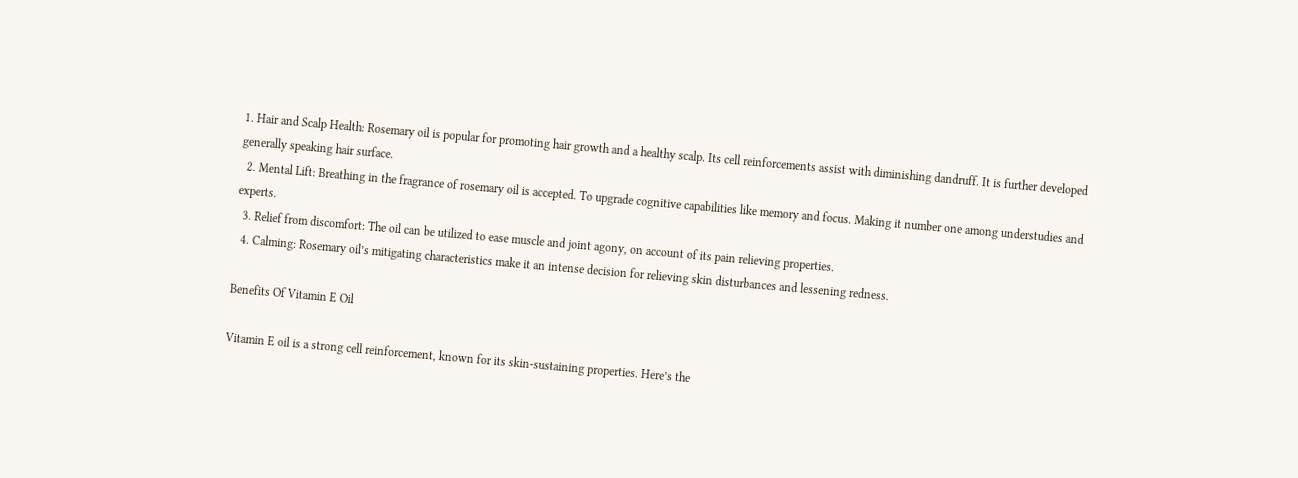1. Hair and Scalp Health: Rosemary oil is popular for promoting hair growth and a healthy scalp. Its cell reinforcements assist with diminishing dandruff. It is further developed generally speaking hair surface.
  2. Mental Lift: Breathing in the fragrance of rosemary oil is accepted. To upgrade cognitive capabilities like memory and focus. Making it number one among understudies and experts.
  3. Relief from discomfort: The oil can be utilized to ease muscle and joint agony, on account of its pain relieving properties.
  4. Calming: Rosemary oil’s mitigating characteristics make it an intense decision for relieving skin disturbances and lessening redness.

Benefits Of Vitamin E Oil

Vitamin E oil is a strong cell reinforcement, known for its skin-sustaining properties. Here’s the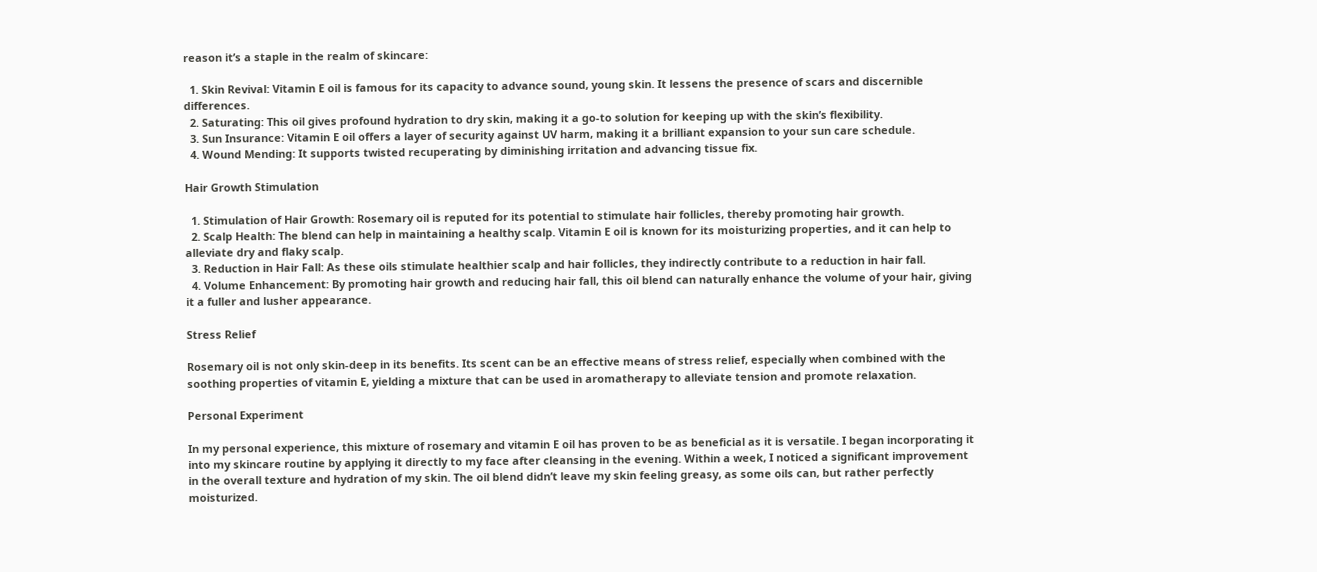reason it’s a staple in the realm of skincare:

  1. Skin Revival: Vitamin E oil is famous for its capacity to advance sound, young skin. It lessens the presence of scars and discernible differences.
  2. Saturating: This oil gives profound hydration to dry skin, making it a go-to solution for keeping up with the skin’s flexibility.
  3. Sun Insurance: Vitamin E oil offers a layer of security against UV harm, making it a brilliant expansion to your sun care schedule.
  4. Wound Mending: It supports twisted recuperating by diminishing irritation and advancing tissue fix.

Hair Growth Stimulation

  1. Stimulation of Hair Growth: Rosemary oil is reputed for its potential to stimulate hair follicles, thereby promoting hair growth.
  2. Scalp Health: The blend can help in maintaining a healthy scalp. Vitamin E oil is known for its moisturizing properties, and it can help to alleviate dry and flaky scalp.
  3. Reduction in Hair Fall: As these oils stimulate healthier scalp and hair follicles, they indirectly contribute to a reduction in hair fall.
  4. Volume Enhancement: By promoting hair growth and reducing hair fall, this oil blend can naturally enhance the volume of your hair, giving it a fuller and lusher appearance.

Stress Relief

Rosemary oil is not only skin-deep in its benefits. Its scent can be an effective means of stress relief, especially when combined with the soothing properties of vitamin E, yielding a mixture that can be used in aromatherapy to alleviate tension and promote relaxation.

Personal Experiment

In my personal experience, this mixture of rosemary and vitamin E oil has proven to be as beneficial as it is versatile. I began incorporating it into my skincare routine by applying it directly to my face after cleansing in the evening. Within a week, I noticed a significant improvement in the overall texture and hydration of my skin. The oil blend didn’t leave my skin feeling greasy, as some oils can, but rather perfectly moisturized.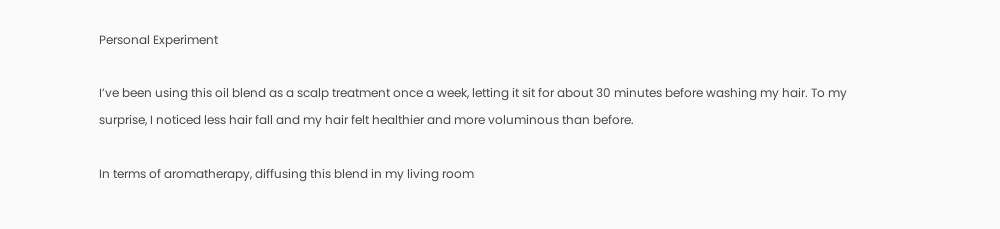Personal Experiment

I’ve been using this oil blend as a scalp treatment once a week, letting it sit for about 30 minutes before washing my hair. To my surprise, I noticed less hair fall and my hair felt healthier and more voluminous than before.

In terms of aromatherapy, diffusing this blend in my living room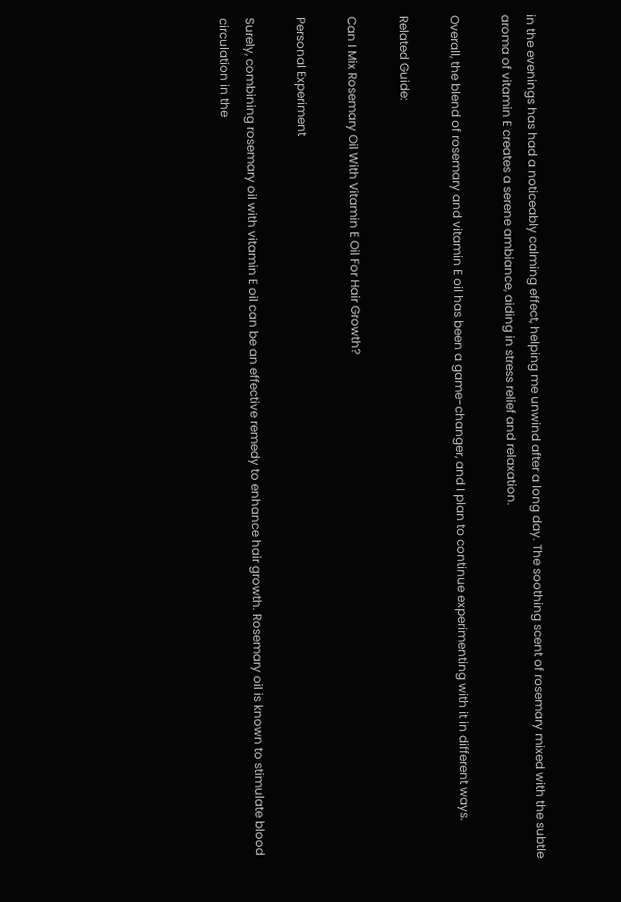in the evenings has had a noticeably calming effect, helping me unwind after a long day. The soothing scent of rosemary mixed with the subtle aroma of vitamin E creates a serene ambiance, aiding in stress relief and relaxation.

Overall, the blend of rosemary and vitamin E oil has been a game-changer, and I plan to continue experimenting with it in different ways.

Related Guide:

Can I Mix Rosemary Oil With Vitamin E Oil For Hair Growth?

Personal Experiment

Surely, combining rosemary oil with vitamin E oil can be an effective remedy to enhance hair growth. Rosemary oil is known to stimulate blood circulation in the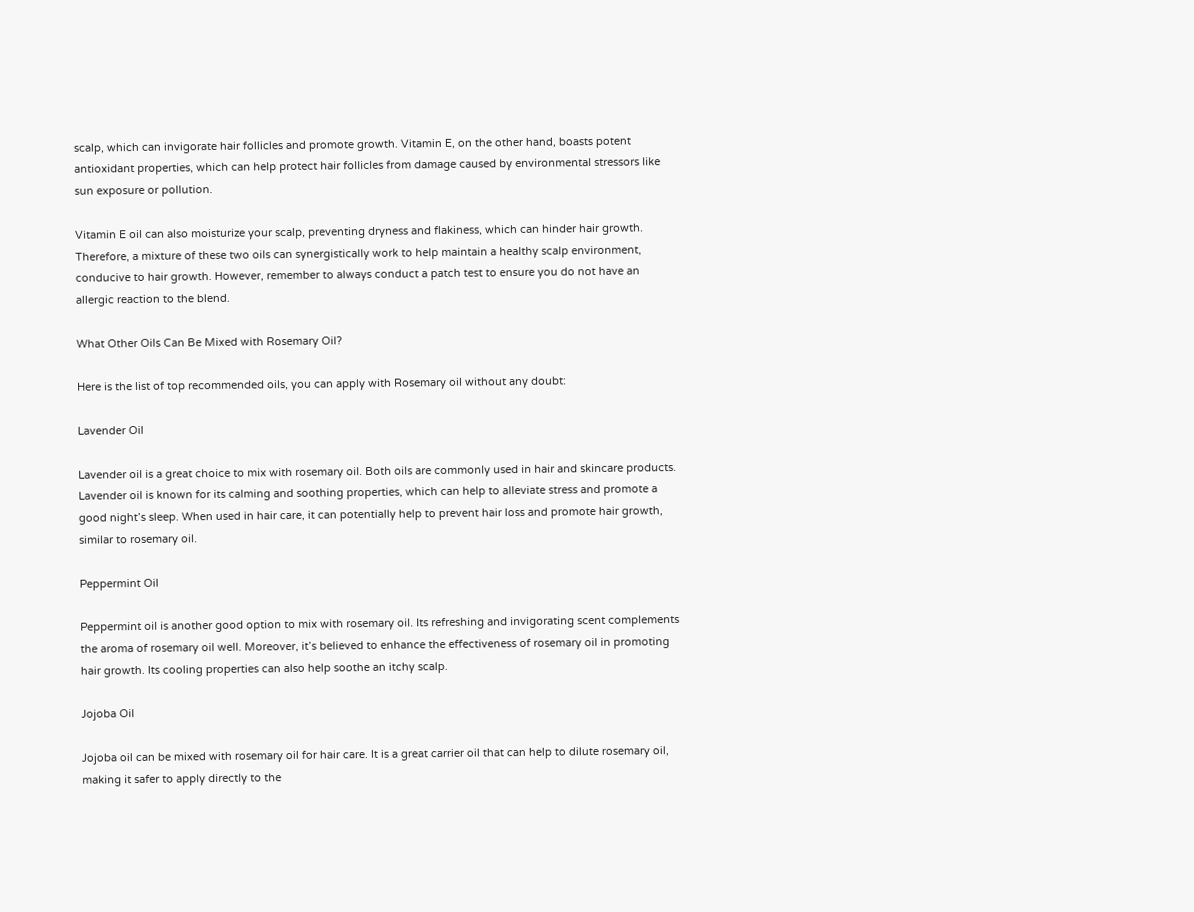scalp, which can invigorate hair follicles and promote growth. Vitamin E, on the other hand, boasts potent antioxidant properties, which can help protect hair follicles from damage caused by environmental stressors like sun exposure or pollution.

Vitamin E oil can also moisturize your scalp, preventing dryness and flakiness, which can hinder hair growth. Therefore, a mixture of these two oils can synergistically work to help maintain a healthy scalp environment, conducive to hair growth. However, remember to always conduct a patch test to ensure you do not have an allergic reaction to the blend.

What Other Oils Can Be Mixed with Rosemary Oil?

Here is the list of top recommended oils, you can apply with Rosemary oil without any doubt:

Lavender Oil

Lavender oil is a great choice to mix with rosemary oil. Both oils are commonly used in hair and skincare products. Lavender oil is known for its calming and soothing properties, which can help to alleviate stress and promote a good night’s sleep. When used in hair care, it can potentially help to prevent hair loss and promote hair growth, similar to rosemary oil.

Peppermint Oil

Peppermint oil is another good option to mix with rosemary oil. Its refreshing and invigorating scent complements the aroma of rosemary oil well. Moreover, it’s believed to enhance the effectiveness of rosemary oil in promoting hair growth. Its cooling properties can also help soothe an itchy scalp.

Jojoba Oil

Jojoba oil can be mixed with rosemary oil for hair care. It is a great carrier oil that can help to dilute rosemary oil, making it safer to apply directly to the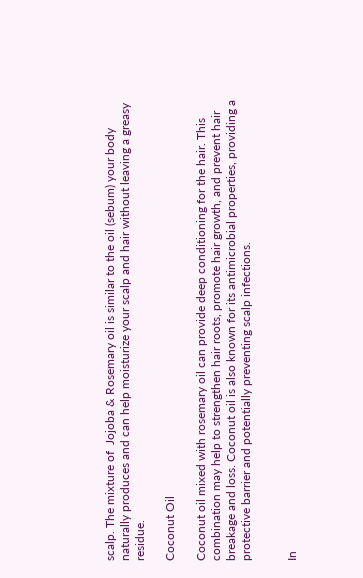scalp. The mixture of  Jojoba & Rosemary oil is similar to the oil (sebum) your body naturally produces and can help moisturize your scalp and hair without leaving a greasy residue.

Coconut Oil

Coconut oil mixed with rosemary oil can provide deep conditioning for the hair. This combination may help to strengthen hair roots, promote hair growth, and prevent hair breakage and loss. Coconut oil is also known for its antimicrobial properties, providing a protective barrier and potentially preventing scalp infections.


In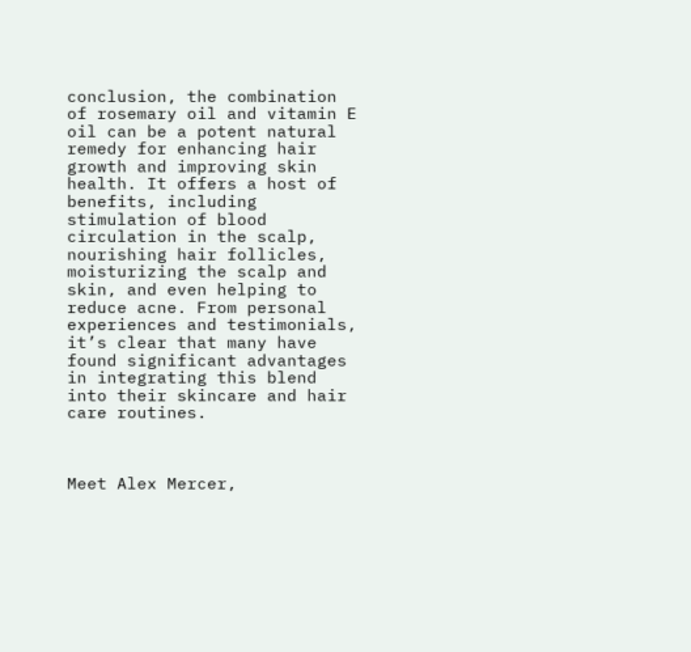conclusion, the combination of rosemary oil and vitamin E oil can be a potent natural remedy for enhancing hair growth and improving skin health. It offers a host of benefits, including stimulation of blood circulation in the scalp, nourishing hair follicles, moisturizing the scalp and skin, and even helping to reduce acne. From personal experiences and testimonials, it’s clear that many have found significant advantages in integrating this blend into their skincare and hair care routines.



Meet Alex Mercer,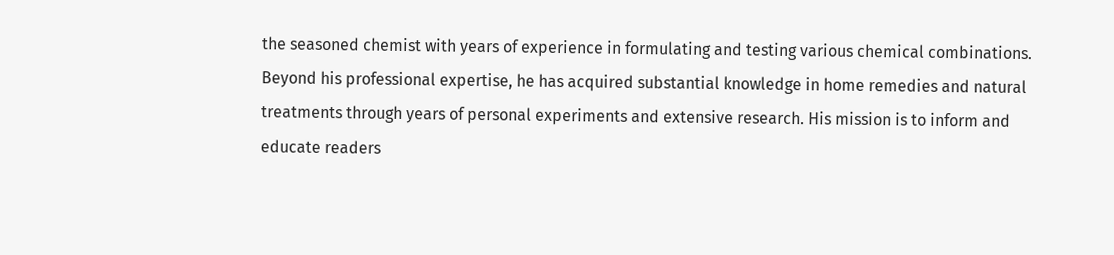the seasoned chemist with years of experience in formulating and testing various chemical combinations. Beyond his professional expertise, he has acquired substantial knowledge in home remedies and natural treatments through years of personal experiments and extensive research. His mission is to inform and educate readers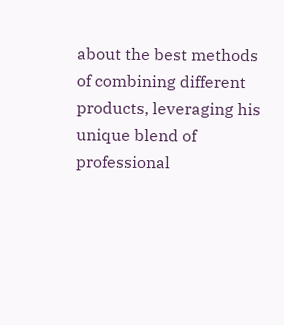about the best methods of combining different products, leveraging his unique blend of professional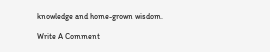knowledge and home-grown wisdom.

Write A Comment